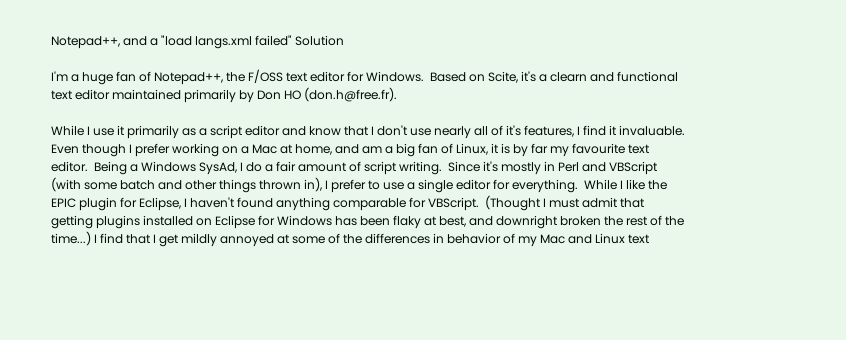Notepad++, and a "load langs.xml failed" Solution

I'm a huge fan of Notepad++, the F/OSS text editor for Windows.  Based on Scite, it's a clearn and functional text editor maintained primarily by Don HO (don.h@free.fr).

While I use it primarily as a script editor and know that I don't use nearly all of it's features, I find it invaluable.  Even though I prefer working on a Mac at home, and am a big fan of Linux, it is by far my favourite text editor.  Being a Windows SysAd, I do a fair amount of script writing.  Since it's mostly in Perl and VBScript (with some batch and other things thrown in), I prefer to use a single editor for everything.  While I like the EPIC plugin for Eclipse, I haven't found anything comparable for VBScript.  (Thought I must admit that getting plugins installed on Eclipse for Windows has been flaky at best, and downright broken the rest of the time...) I find that I get mildly annoyed at some of the differences in behavior of my Mac and Linux text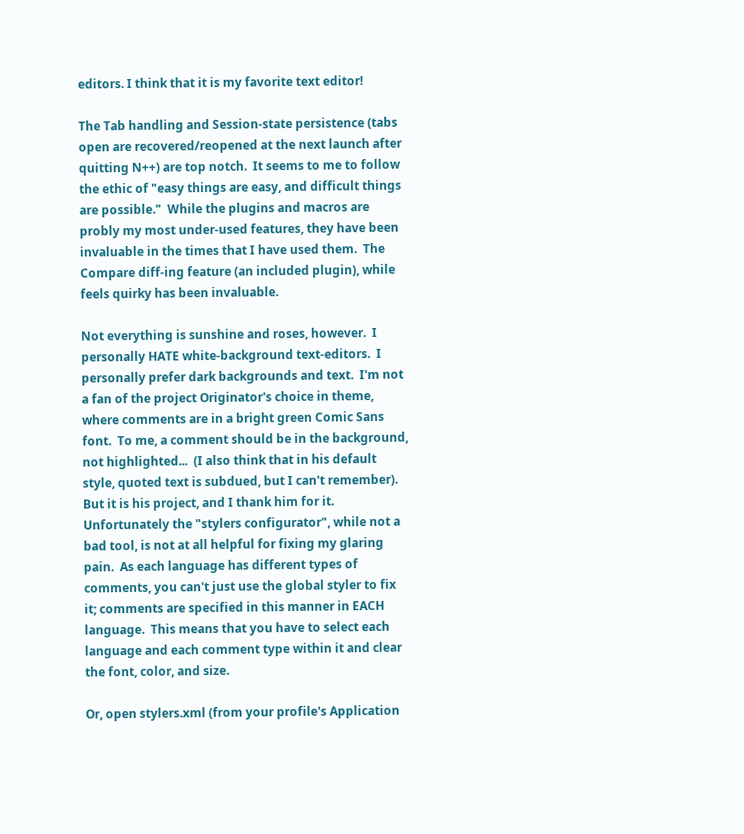editors. I think that it is my favorite text editor!

The Tab handling and Session-state persistence (tabs open are recovered/reopened at the next launch after quitting N++) are top notch.  It seems to me to follow the ethic of "easy things are easy, and difficult things are possible."  While the plugins and macros are probly my most under-used features, they have been invaluable in the times that I have used them.  The Compare diff-ing feature (an included plugin), while feels quirky has been invaluable.

Not everything is sunshine and roses, however.  I personally HATE white-background text-editors.  I personally prefer dark backgrounds and text.  I'm not a fan of the project Originator's choice in theme, where comments are in a bright green Comic Sans font.  To me, a comment should be in the background, not highlighted...  (I also think that in his default style, quoted text is subdued, but I can't remember).  But it is his project, and I thank him for it.  Unfortunately the "stylers configurator", while not a bad tool, is not at all helpful for fixing my glaring pain.  As each language has different types of comments, you can't just use the global styler to fix it; comments are specified in this manner in EACH language.  This means that you have to select each language and each comment type within it and clear the font, color, and size.

Or, open stylers.xml (from your profile's Application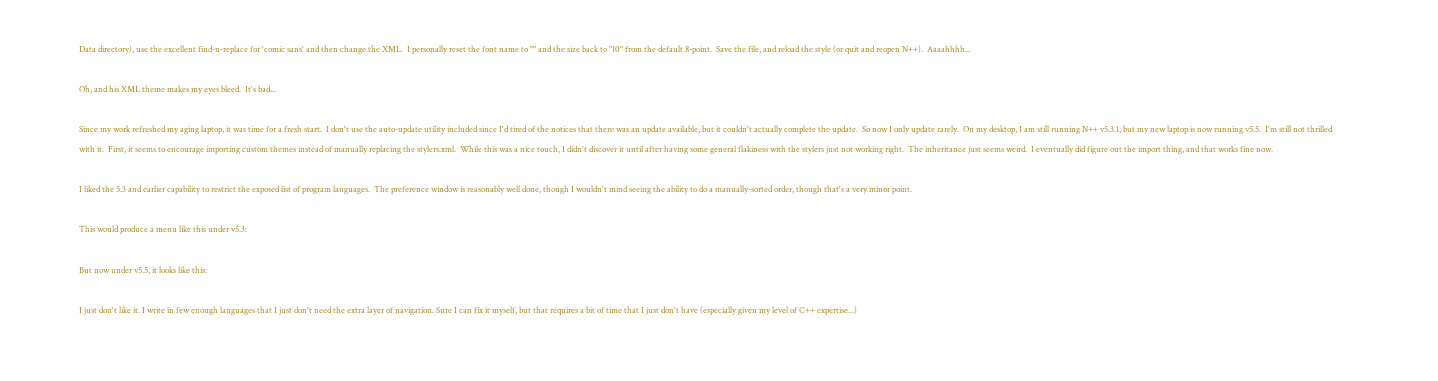Data directory), use the excellent find-n-replace for 'comic sans' and then change the XML.  I personally reset the font name to "" and the size back to "10" from the default 8-point.  Save the file, and reload the style (or quit and reopen N++).  Aaaahhhh...

Oh, and his XML theme makes my eyes bleed.  It's bad...

Since my work refreshed my aging laptop, it was time for a fresh start.  I don't use the auto-update utility included since I'd tired of the notices that there was an update available, but it couldn't actually complete the update.  So now I only update rarely.  On my desktop, I am still running N++ v5.3.1, but my new laptop is now running v5.5.  I'm still not thrilled with it.  First, it seems to encourage importing custom themes instead of manually replacing the stylers.xml.  While this was a nice touch, I didn't discover it until after having some general flakiness with the stylers just not working right.  The inheritance just seems weird.  I eventually did figure out the import thing, and that works fine now.

I liked the 5.3 and earlier capability to restrict the exposed list of program languages.  The preference window is reasonably well done, though I wouldn't mind seeing the ability to do a manually-sorted order, though that's a very minor point.

This would produce a menu like this under v5.3:

But now under v5.5, it looks like this:

I just don't like it. I write in few enough languages that I just don't need the extra layer of navigation. Sure I can fix it myself, but that requires a bit of time that I just don't have (especially given my level of C++ expertise...)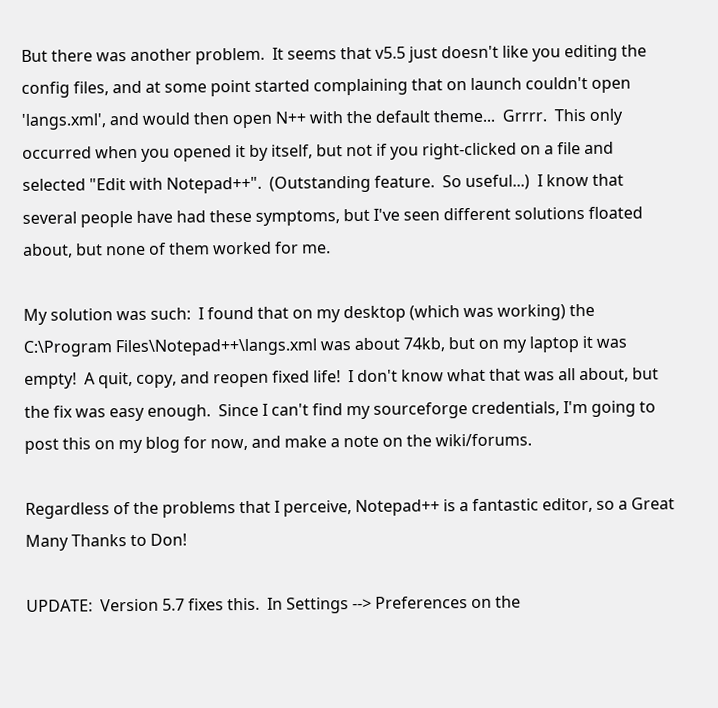But there was another problem.  It seems that v5.5 just doesn't like you editing the config files, and at some point started complaining that on launch couldn't open 'langs.xml', and would then open N++ with the default theme...  Grrrr.  This only occurred when you opened it by itself, but not if you right-clicked on a file and selected "Edit with Notepad++".  (Outstanding feature.  So useful...)  I know that several people have had these symptoms, but I've seen different solutions floated about, but none of them worked for me.

My solution was such:  I found that on my desktop (which was working) the C:\Program Files\Notepad++\langs.xml was about 74kb, but on my laptop it was empty!  A quit, copy, and reopen fixed life!  I don't know what that was all about, but the fix was easy enough.  Since I can't find my sourceforge credentials, I'm going to post this on my blog for now, and make a note on the wiki/forums.

Regardless of the problems that I perceive, Notepad++ is a fantastic editor, so a Great Many Thanks to Don!

UPDATE:  Version 5.7 fixes this.  In Settings --> Preferences on the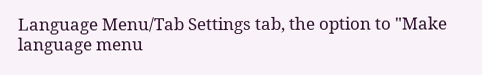Language Menu/Tab Settings tab, the option to "Make language menu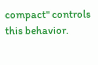compact" controls this behavior.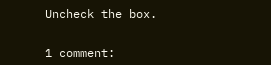Uncheck the box.


1 comment: